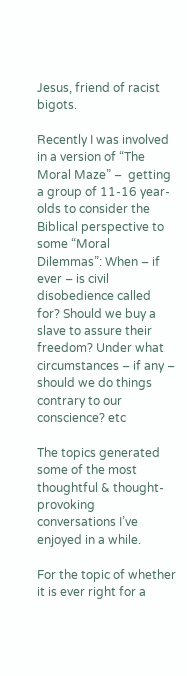Jesus, friend of racist bigots.

Recently I was involved in a version of “The Moral Maze” –  getting a group of 11-16 year-olds to consider the Biblical perspective to some “Moral Dilemmas”: When – if ever – is civil disobedience called for? Should we buy a slave to assure their freedom? Under what circumstances – if any – should we do things contrary to our conscience? etc

The topics generated some of the most thoughtful & thought-provoking conversations I’ve enjoyed in a while.

For the topic of whether it is ever right for a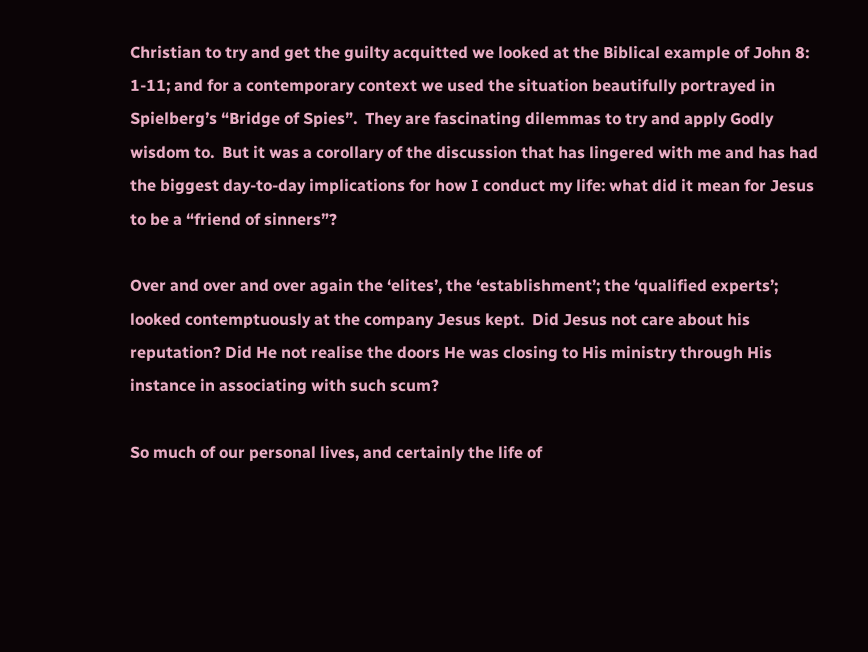Christian to try and get the guilty acquitted we looked at the Biblical example of John 8: 1-11; and for a contemporary context we used the situation beautifully portrayed in Spielberg’s “Bridge of Spies”.  They are fascinating dilemmas to try and apply Godly wisdom to.  But it was a corollary of the discussion that has lingered with me and has had the biggest day-to-day implications for how I conduct my life: what did it mean for Jesus to be a “friend of sinners”?

Over and over and over again the ‘elites’, the ‘establishment’; the ‘qualified experts’; looked contemptuously at the company Jesus kept.  Did Jesus not care about his reputation? Did He not realise the doors He was closing to His ministry through His instance in associating with such scum?

So much of our personal lives, and certainly the life of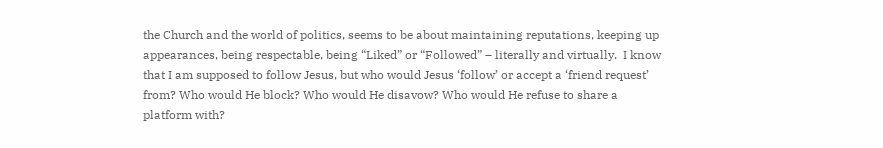the Church and the world of politics, seems to be about maintaining reputations, keeping up appearances, being respectable, being “Liked” or “Followed” – literally and virtually.  I know that I am supposed to follow Jesus, but who would Jesus ‘follow’ or accept a ‘friend request’ from? Who would He block? Who would He disavow? Who would He refuse to share a platform with?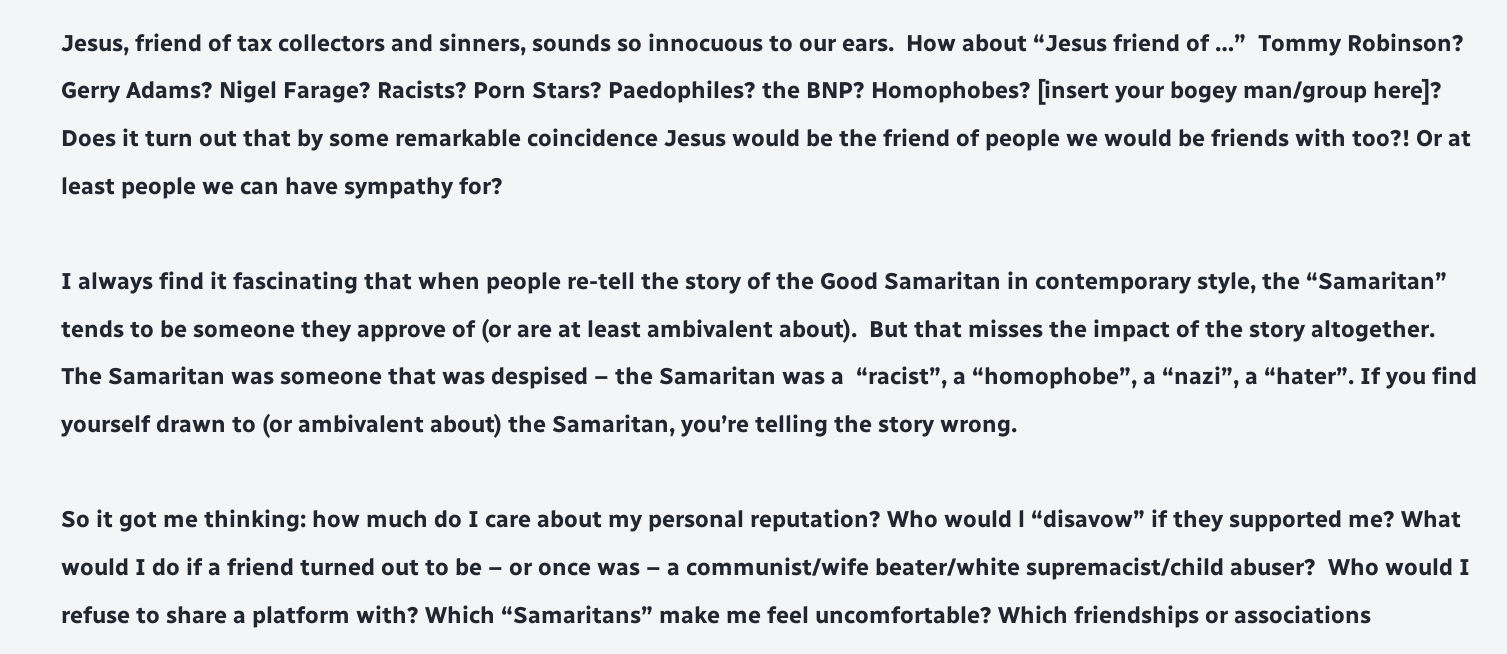Jesus, friend of tax collectors and sinners, sounds so innocuous to our ears.  How about “Jesus friend of …”  Tommy Robinson? Gerry Adams? Nigel Farage? Racists? Porn Stars? Paedophiles? the BNP? Homophobes? [insert your bogey man/group here]?  Does it turn out that by some remarkable coincidence Jesus would be the friend of people we would be friends with too?! Or at least people we can have sympathy for?

I always find it fascinating that when people re-tell the story of the Good Samaritan in contemporary style, the “Samaritan” tends to be someone they approve of (or are at least ambivalent about).  But that misses the impact of the story altogether. The Samaritan was someone that was despised – the Samaritan was a  “racist”, a “homophobe”, a “nazi”, a “hater”. If you find yourself drawn to (or ambivalent about) the Samaritan, you’re telling the story wrong.

So it got me thinking: how much do I care about my personal reputation? Who would l “disavow” if they supported me? What would I do if a friend turned out to be – or once was – a communist/wife beater/white supremacist/child abuser?  Who would I refuse to share a platform with? Which “Samaritans” make me feel uncomfortable? Which friendships or associations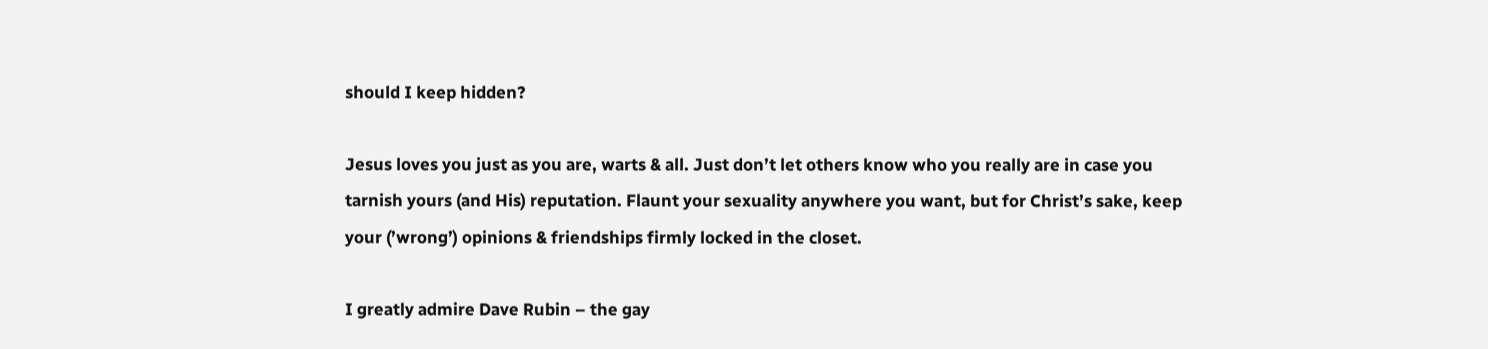should I keep hidden?

Jesus loves you just as you are, warts & all. Just don’t let others know who you really are in case you tarnish yours (and His) reputation. Flaunt your sexuality anywhere you want, but for Christ’s sake, keep your (’wrong’) opinions & friendships firmly locked in the closet.

I greatly admire Dave Rubin – the gay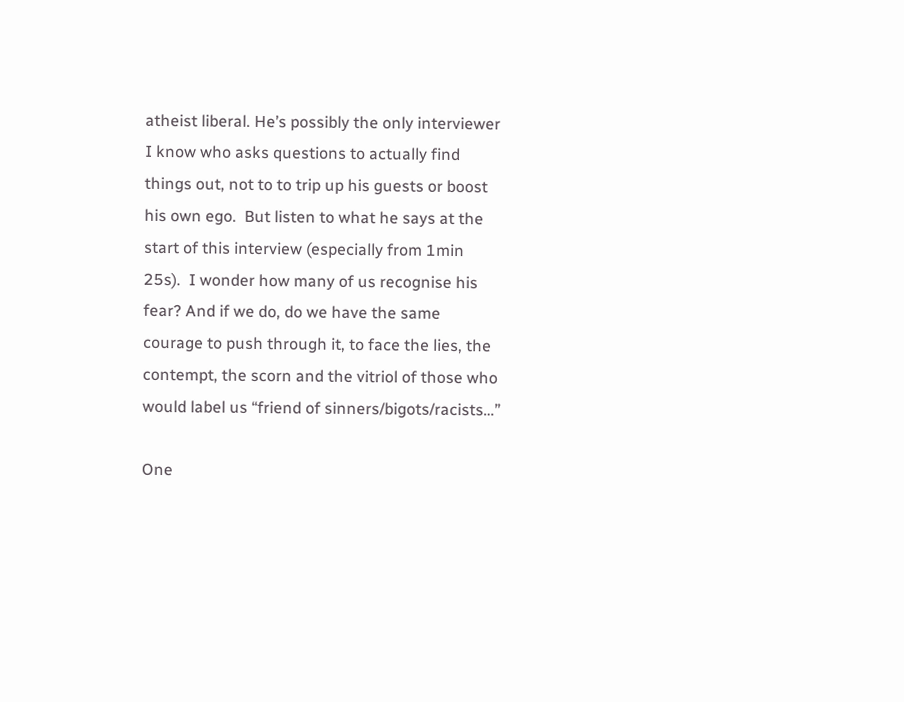atheist liberal. He’s possibly the only interviewer I know who asks questions to actually find things out, not to to trip up his guests or boost his own ego.  But listen to what he says at the start of this interview (especially from 1min 25s).  I wonder how many of us recognise his fear? And if we do, do we have the same courage to push through it, to face the lies, the contempt, the scorn and the vitriol of those who would label us “friend of sinners/bigots/racists…”

One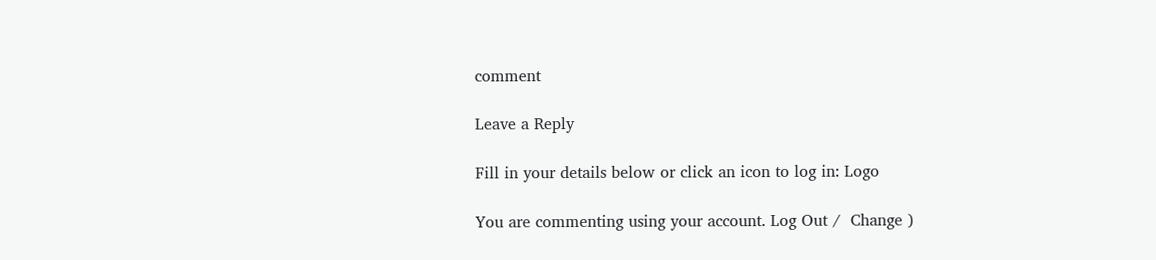comment

Leave a Reply

Fill in your details below or click an icon to log in: Logo

You are commenting using your account. Log Out /  Change )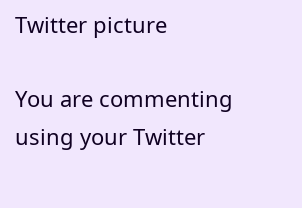Twitter picture

You are commenting using your Twitter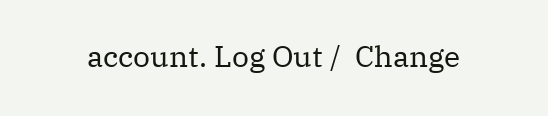account. Log Out /  Change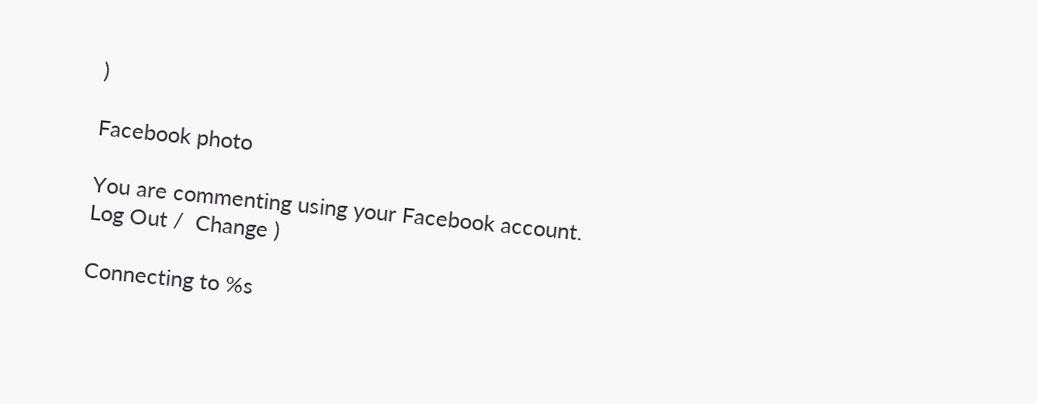)

Facebook photo

You are commenting using your Facebook account. Log Out /  Change )

Connecting to %s